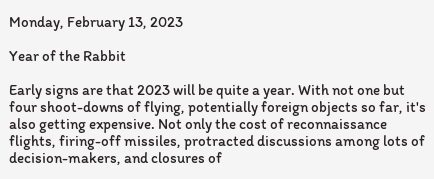Monday, February 13, 2023

Year of the Rabbit

Early signs are that 2023 will be quite a year. With not one but four shoot-downs of flying, potentially foreign objects so far, it's also getting expensive. Not only the cost of reconnaissance flights, firing-off missiles, protracted discussions among lots of decision-makers, and closures of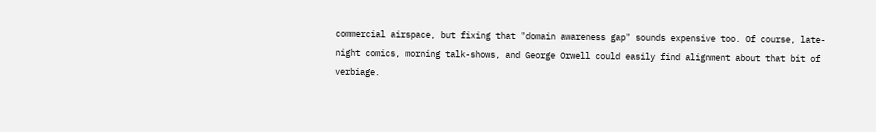commercial airspace, but fixing that "domain awareness gap" sounds expensive too. Of course, late-night comics, morning talk-shows, and George Orwell could easily find alignment about that bit of verbiage.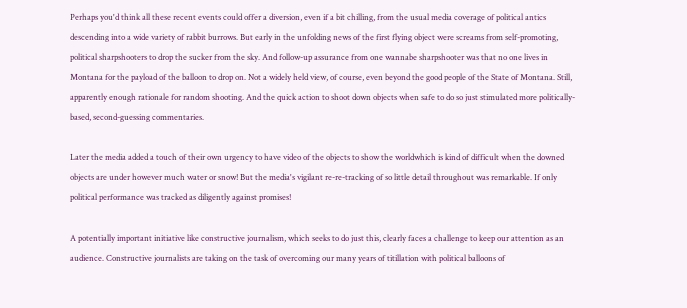Perhaps you'd think all these recent events could offer a diversion, even if a bit chilling, from the usual media coverage of political antics descending into a wide variety of rabbit burrows. But early in the unfolding news of the first flying object were screams from self-promoting, political sharpshooters to drop the sucker from the sky. And follow-up assurance from one wannabe sharpshooter was that no one lives in Montana for the payload of the balloon to drop on. Not a widely held view, of course, even beyond the good people of the State of Montana. Still, apparently enough rationale for random shooting. And the quick action to shoot down objects when safe to do so just stimulated more politically-based, second-guessing commentaries.

Later the media added a touch of their own urgency to have video of the objects to show the worldwhich is kind of difficult when the downed objects are under however much water or snow! But the media's vigilant re-re-tracking of so little detail throughout was remarkable. If only political performance was tracked as diligently against promises!

A potentially important initiative like constructive journalism, which seeks to do just this, clearly faces a challenge to keep our attention as an audience. Constructive journalists are taking on the task of overcoming our many years of titillation with political balloons of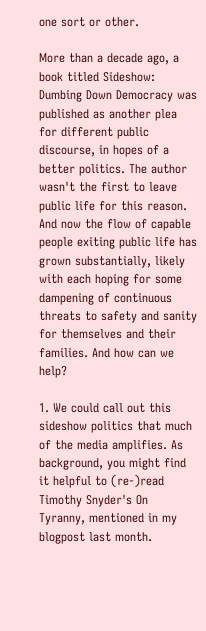one sort or other.

More than a decade ago, a book titled Sideshow: Dumbing Down Democracy was published as another plea for different public discourse, in hopes of a better politics. The author wasn't the first to leave public life for this reason. And now the flow of capable people exiting public life has grown substantially, likely with each hoping for some dampening of continuous threats to safety and sanity for themselves and their families. And how can we help?

1. We could call out this sideshow politics that much of the media amplifies. As background, you might find it helpful to (re-)read Timothy Snyder's On Tyranny, mentioned in my blogpost last month.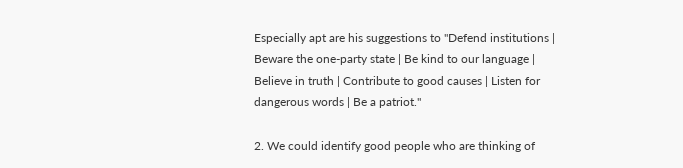Especially apt are his suggestions to "Defend institutions | Beware the one-party state | Be kind to our language | Believe in truth | Contribute to good causes | Listen for dangerous words | Be a patriot."

2. We could identify good people who are thinking of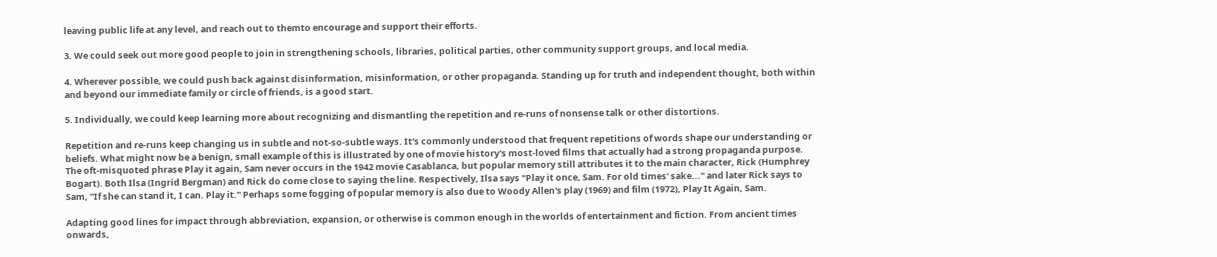leaving public life at any level, and reach out to themto encourage and support their efforts.

3. We could seek out more good people to join in strengthening schools, libraries, political parties, other community support groups, and local media.

4. Wherever possible, we could push back against disinformation, misinformation, or other propaganda. Standing up for truth and independent thought, both within and beyond our immediate family or circle of friends, is a good start.

5. Individually, we could keep learning more about recognizing and dismantling the repetition and re-runs of nonsense talk or other distortions.

Repetition and re-runs keep changing us in subtle and not-so-subtle ways. It's commonly understood that frequent repetitions of words shape our understanding or beliefs. What might now be a benign, small example of this is illustrated by one of movie history's most-loved films that actually had a strong propaganda purpose. The oft-misquoted phrase Play it again, Sam never occurs in the 1942 movie Casablanca, but popular memory still attributes it to the main character, Rick (Humphrey Bogart). Both Ilsa (Ingrid Bergman) and Rick do come close to saying the line. Respectively, Ilsa says "Play it once, Sam. For old times' sake..." and later Rick says to Sam, "If she can stand it, I can. Play it." Perhaps some fogging of popular memory is also due to Woody Allen's play (1969) and film (1972), Play It Again, Sam.

Adapting good lines for impact through abbreviation, expansion, or otherwise is common enough in the worlds of entertainment and fiction. From ancient times onwards,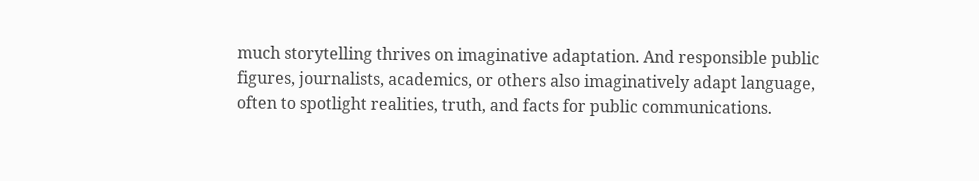much storytelling thrives on imaginative adaptation. And responsible public figures, journalists, academics, or others also imaginatively adapt language, often to spotlight realities, truth, and facts for public communications.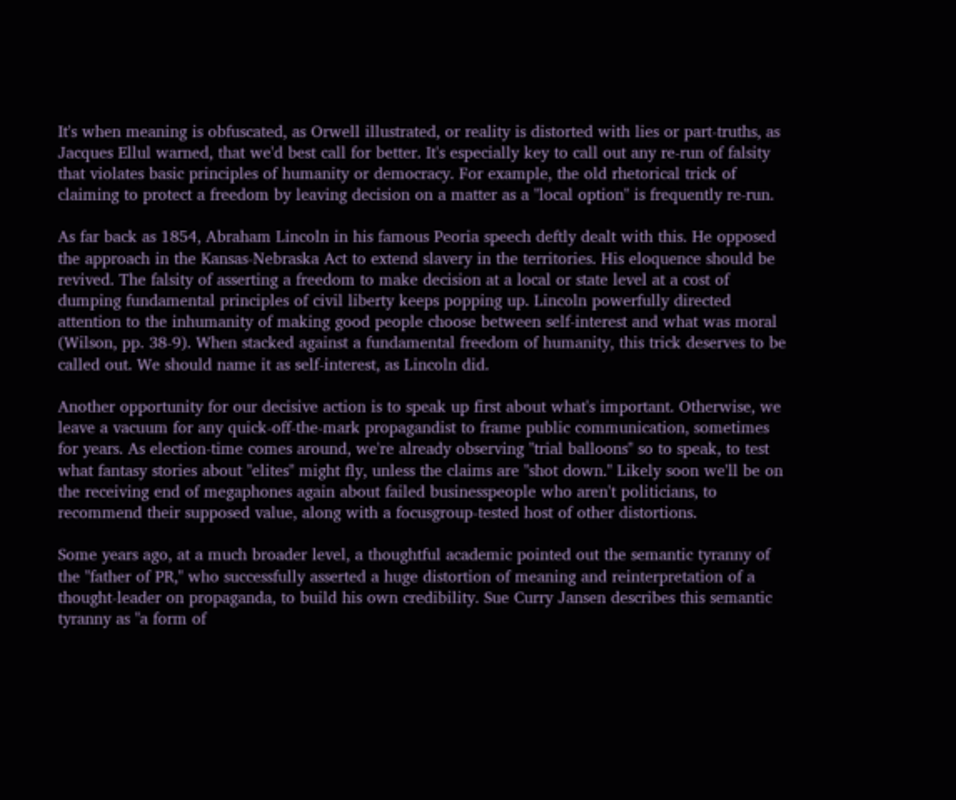It's when meaning is obfuscated, as Orwell illustrated, or reality is distorted with lies or part-truths, as Jacques Ellul warned, that we'd best call for better. It's especially key to call out any re-run of falsity that violates basic principles of humanity or democracy. For example, the old rhetorical trick of claiming to protect a freedom by leaving decision on a matter as a "local option" is frequently re-run.

As far back as 1854, Abraham Lincoln in his famous Peoria speech deftly dealt with this. He opposed the approach in the Kansas-Nebraska Act to extend slavery in the territories. His eloquence should be revived. The falsity of asserting a freedom to make decision at a local or state level at a cost of dumping fundamental principles of civil liberty keeps popping up. Lincoln powerfully directed attention to the inhumanity of making good people choose between self-interest and what was moral (Wilson, pp. 38-9). When stacked against a fundamental freedom of humanity, this trick deserves to be called out. We should name it as self-interest, as Lincoln did.

Another opportunity for our decisive action is to speak up first about what's important. Otherwise, we leave a vacuum for any quick-off-the-mark propagandist to frame public communication, sometimes for years. As election-time comes around, we're already observing "trial balloons" so to speak, to test what fantasy stories about "elites" might fly, unless the claims are "shot down." Likely soon we'll be on the receiving end of megaphones again about failed businesspeople who aren't politicians, to recommend their supposed value, along with a focusgroup-tested host of other distortions.

Some years ago, at a much broader level, a thoughtful academic pointed out the semantic tyranny of the "father of PR," who successfully asserted a huge distortion of meaning and reinterpretation of a thought-leader on propaganda, to build his own credibility. Sue Curry Jansen describes this semantic tyranny as "a form of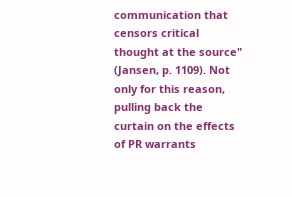communication that censors critical thought at the source" (Jansen, p. 1109). Not only for this reason, pulling back the curtain on the effects of PR warrants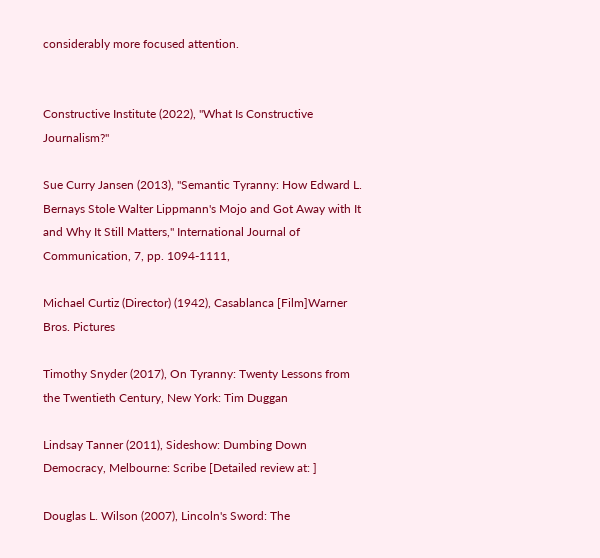considerably more focused attention.


Constructive Institute (2022), "What Is Constructive Journalism?"

Sue Curry Jansen (2013), "Semantic Tyranny: How Edward L. Bernays Stole Walter Lippmann's Mojo and Got Away with It and Why It Still Matters," International Journal of Communication, 7, pp. 1094-1111,

Michael Curtiz (Director) (1942), Casablanca [Film]Warner Bros. Pictures

Timothy Snyder (2017), On Tyranny: Twenty Lessons from the Twentieth Century, New York: Tim Duggan

Lindsay Tanner (2011), Sideshow: Dumbing Down Democracy, Melbourne: Scribe [Detailed review at: ]

Douglas L. Wilson (2007), Lincoln's Sword: The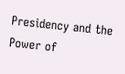Presidency and the Power of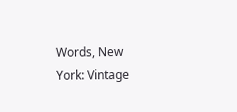Words, New York: Vintage